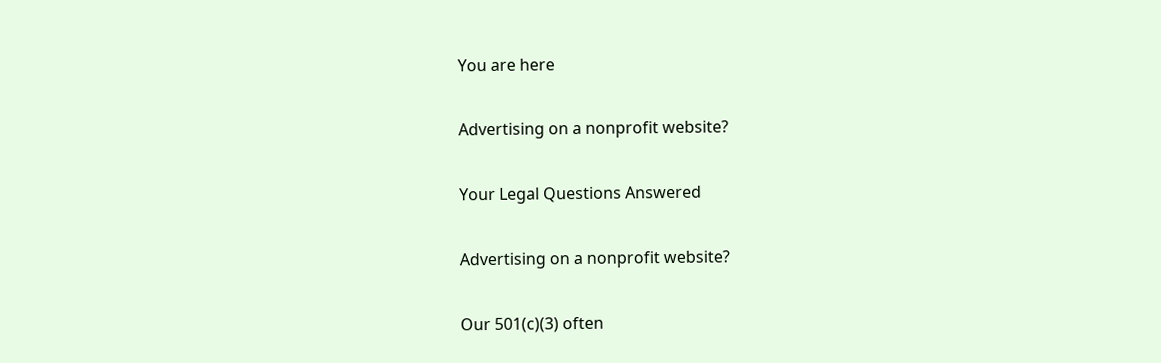You are here

Advertising on a nonprofit website?

Your Legal Questions Answered

Advertising on a nonprofit website?

Our 501(c)(3) often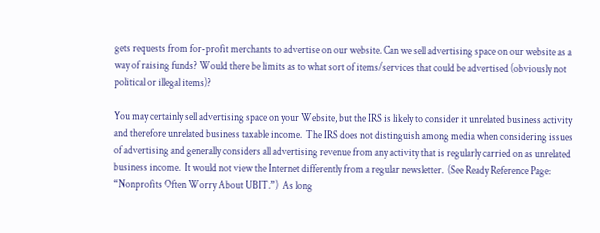gets requests from for-profit merchants to advertise on our website. Can we sell advertising space on our website as a way of raising funds? Would there be limits as to what sort of items/services that could be advertised (obviously not political or illegal items)?

You may certainly sell advertising space on your Website, but the IRS is likely to consider it unrelated business activity and therefore unrelated business taxable income.  The IRS does not distinguish among media when considering issues of advertising and generally considers all advertising revenue from any activity that is regularly carried on as unrelated business income.  It would not view the Internet differently from a regular newsletter.  (See Ready Reference Page:  “Nonprofits Often Worry About UBIT.”)  As long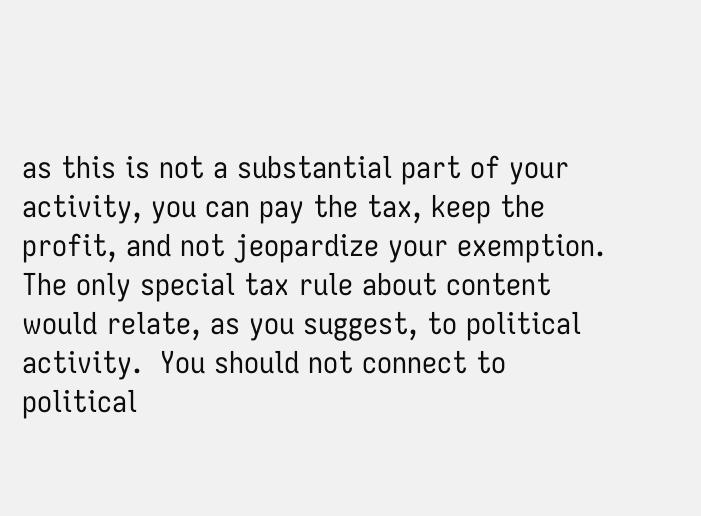as this is not a substantial part of your activity, you can pay the tax, keep the profit, and not jeopardize your exemption.
The only special tax rule about content would relate, as you suggest, to political activity.  You should not connect to political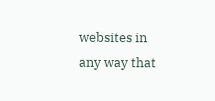websites in any way that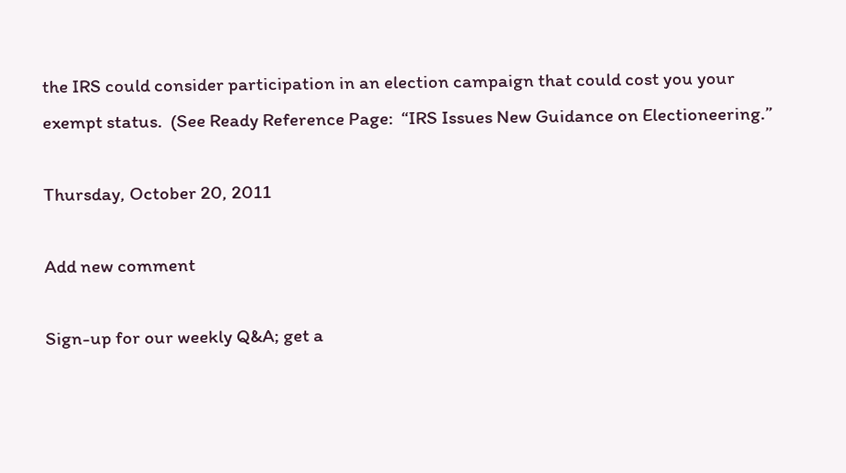the IRS could consider participation in an election campaign that could cost you your exempt status.  (See Ready Reference Page:  “IRS Issues New Guidance on Electioneering.”

Thursday, October 20, 2011

Add new comment

Sign-up for our weekly Q&A; get a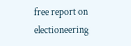free report on electioneering